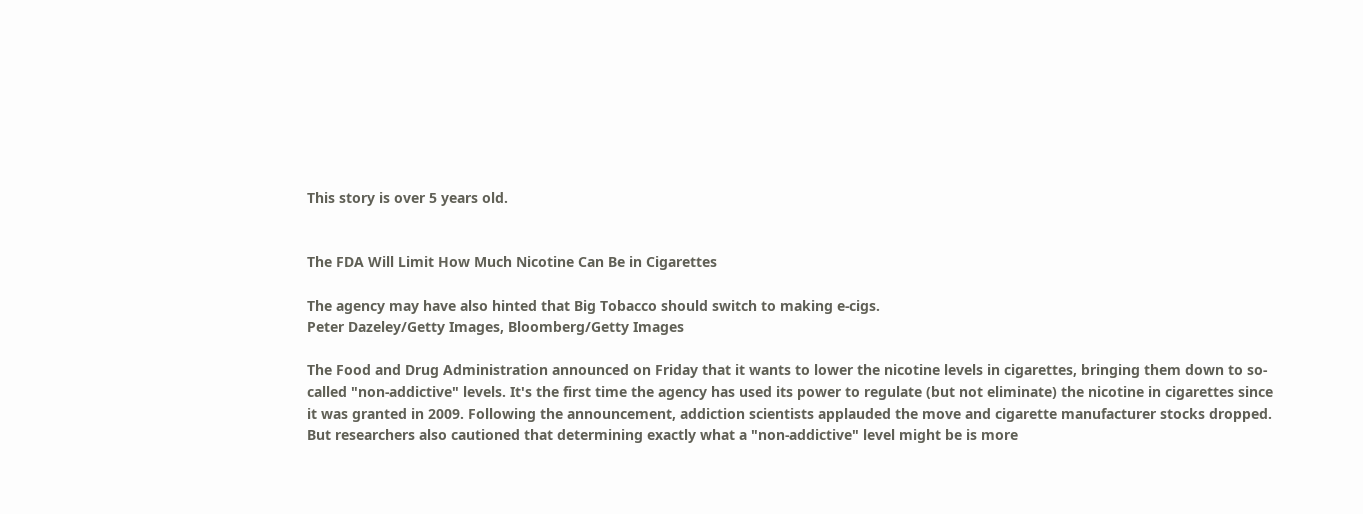This story is over 5 years old.


The FDA Will Limit How Much Nicotine Can Be in Cigarettes

The agency may have also hinted that Big Tobacco should switch to making e-cigs.
Peter Dazeley/Getty Images, Bloomberg/Getty Images

The Food and Drug Administration announced on Friday that it wants to lower the nicotine levels in cigarettes, bringing them down to so-called "non-addictive" levels. It's the first time the agency has used its power to regulate (but not eliminate) the nicotine in cigarettes since it was granted in 2009. Following the announcement, addiction scientists applauded the move and cigarette manufacturer stocks dropped. But researchers also cautioned that determining exactly what a "non-addictive" level might be is more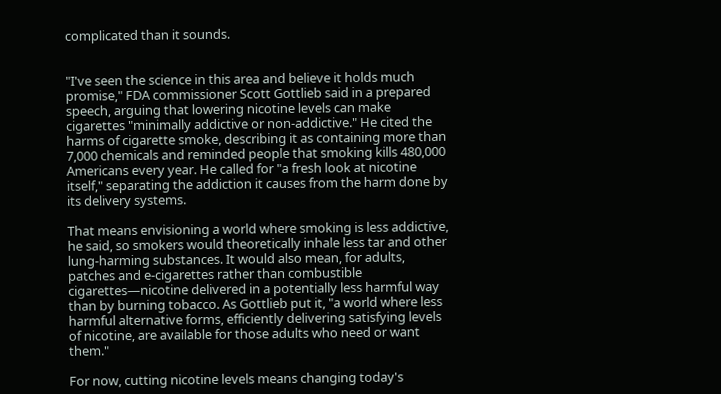complicated than it sounds.


"I've seen the science in this area and believe it holds much promise," FDA commissioner Scott Gottlieb said in a prepared speech, arguing that lowering nicotine levels can make cigarettes "minimally addictive or non-addictive." He cited the harms of cigarette smoke, describing it as containing more than 7,000 chemicals and reminded people that smoking kills 480,000 Americans every year. He called for "a fresh look at nicotine itself," separating the addiction it causes from the harm done by its delivery systems.

That means envisioning a world where smoking is less addictive, he said, so smokers would theoretically inhale less tar and other lung-harming substances. It would also mean, for adults, patches and e-cigarettes rather than combustible cigarettes—nicotine delivered in a potentially less harmful way than by burning tobacco. As Gottlieb put it, "a world where less harmful alternative forms, efficiently delivering satisfying levels of nicotine, are available for those adults who need or want them."

For now, cutting nicotine levels means changing today's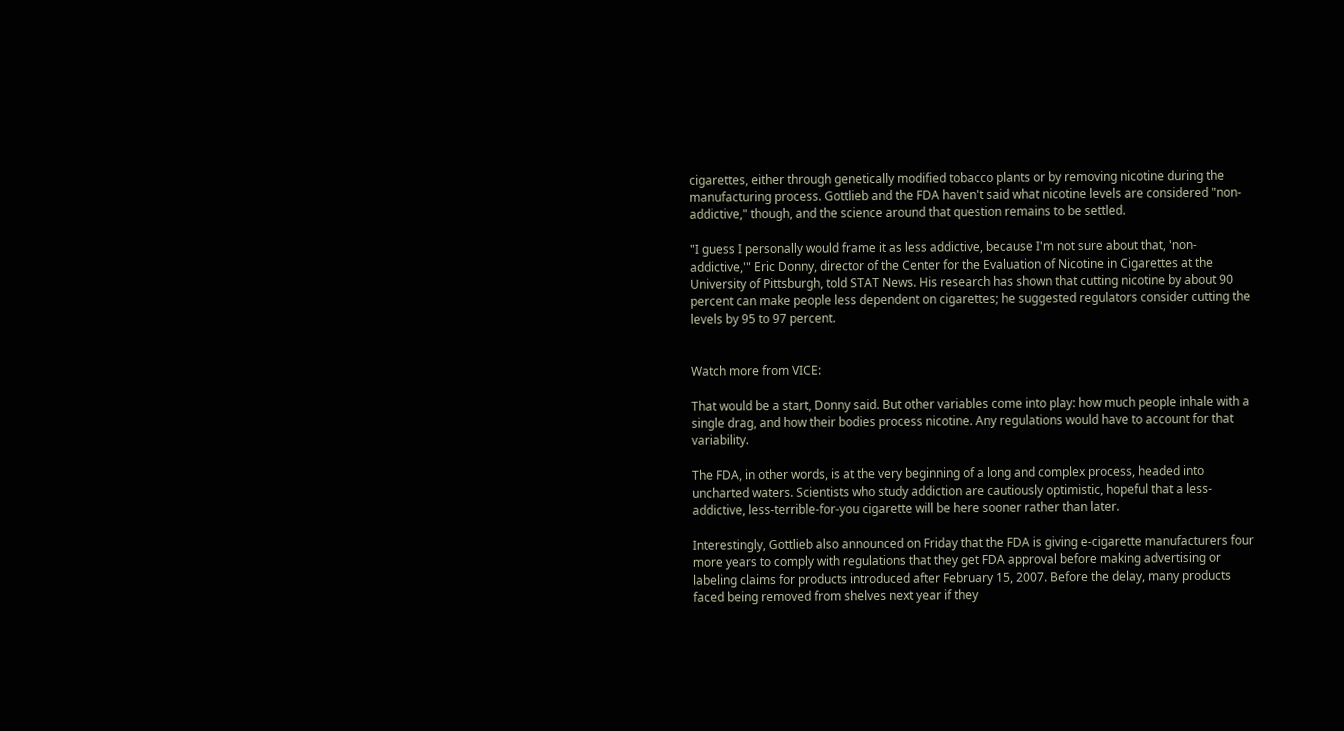cigarettes, either through genetically modified tobacco plants or by removing nicotine during the manufacturing process. Gottlieb and the FDA haven't said what nicotine levels are considered "non-addictive," though, and the science around that question remains to be settled.

"I guess I personally would frame it as less addictive, because I'm not sure about that, 'non-addictive,'" Eric Donny, director of the Center for the Evaluation of Nicotine in Cigarettes at the University of Pittsburgh, told STAT News. His research has shown that cutting nicotine by about 90 percent can make people less dependent on cigarettes; he suggested regulators consider cutting the levels by 95 to 97 percent.


Watch more from VICE:

That would be a start, Donny said. But other variables come into play: how much people inhale with a single drag, and how their bodies process nicotine. Any regulations would have to account for that variability.

The FDA, in other words, is at the very beginning of a long and complex process, headed into uncharted waters. Scientists who study addiction are cautiously optimistic, hopeful that a less-addictive, less-terrible-for-you cigarette will be here sooner rather than later.

Interestingly, Gottlieb also announced on Friday that the FDA is giving e-cigarette manufacturers four more years to comply with regulations that they get FDA approval before making advertising or labeling claims for products introduced after February 15, 2007. Before the delay, many products faced being removed from shelves next year if they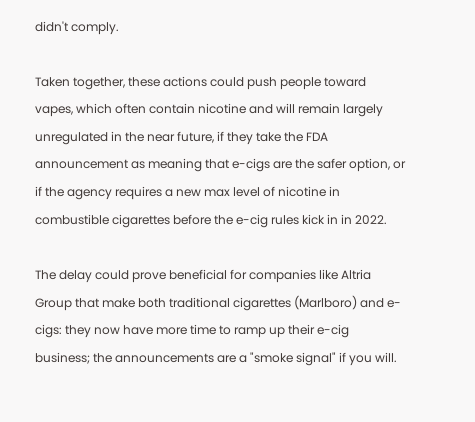didn't comply.

Taken together, these actions could push people toward vapes, which often contain nicotine and will remain largely unregulated in the near future, if they take the FDA announcement as meaning that e-cigs are the safer option, or if the agency requires a new max level of nicotine in combustible cigarettes before the e-cig rules kick in in 2022.

The delay could prove beneficial for companies like Altria Group that make both traditional cigarettes (Marlboro) and e-cigs: they now have more time to ramp up their e-cig business; the announcements are a "smoke signal" if you will.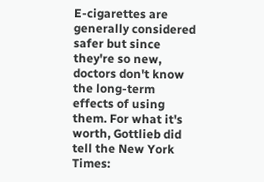E-cigarettes are generally considered safer but since they're so new, doctors don't know the long-term effects of using them. For what it's worth, Gottlieb did tell the New York Times: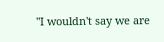"I wouldn't say we are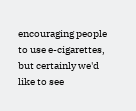encouraging people to use e-cigarettes, but certainly we'd like to see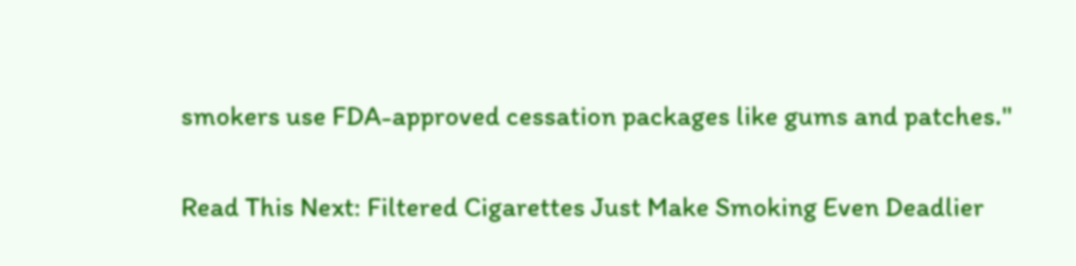smokers use FDA-approved cessation packages like gums and patches.''

Read This Next: Filtered Cigarettes Just Make Smoking Even Deadlier